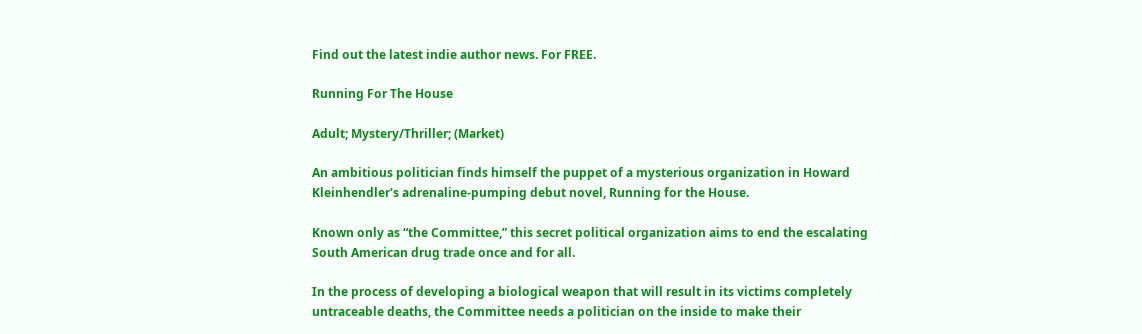Find out the latest indie author news. For FREE.

Running For The House

Adult; Mystery/Thriller; (Market)

An ambitious politician finds himself the puppet of a mysterious organization in Howard Kleinhendler's adrenaline-pumping debut novel, Running for the House.

Known only as “the Committee,” this secret political organization aims to end the escalating South American drug trade once and for all.

In the process of developing a biological weapon that will result in its victims completely untraceable deaths, the Committee needs a politician on the inside to make their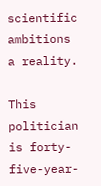scientific ambitions a reality.

This politician is forty-five-year-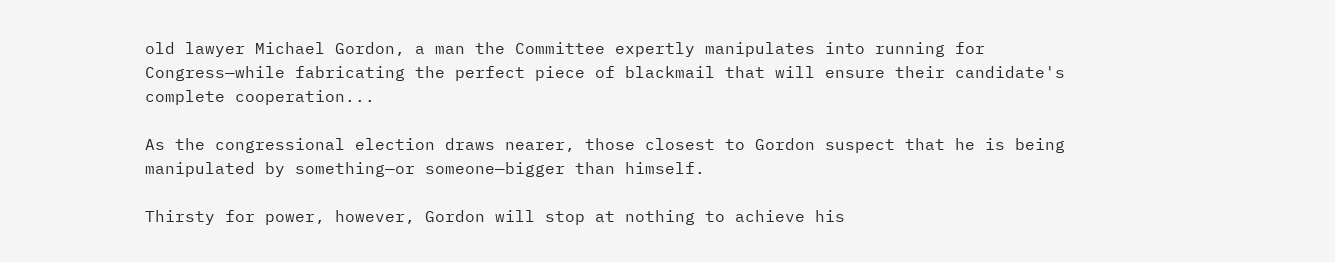old lawyer Michael Gordon, a man the Committee expertly manipulates into running for Congress—while fabricating the perfect piece of blackmail that will ensure their candidate's complete cooperation...

As the congressional election draws nearer, those closest to Gordon suspect that he is being manipulated by something—or someone—bigger than himself.

Thirsty for power, however, Gordon will stop at nothing to achieve his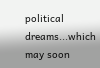political dreams...which may soon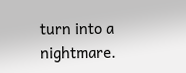turn into a nightmare.